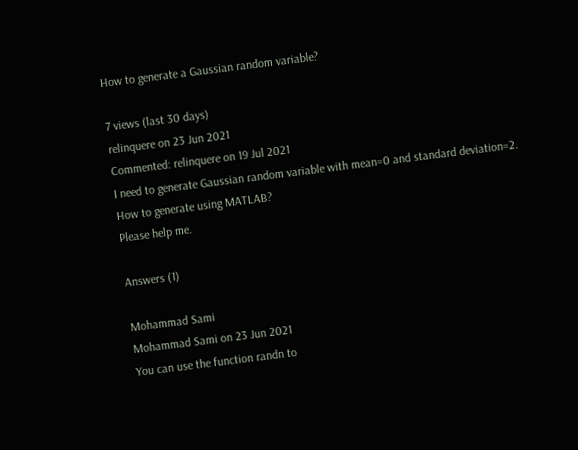How to generate a Gaussian random variable?

7 views (last 30 days)
relinquere on 23 Jun 2021
Commented: relinquere on 19 Jul 2021
I need to generate Gaussian random variable with mean=0 and standard deviation=2.
How to generate using MATLAB?
Please help me.

Answers (1)

Mohammad Sami
Mohammad Sami on 23 Jun 2021
You can use the function randn to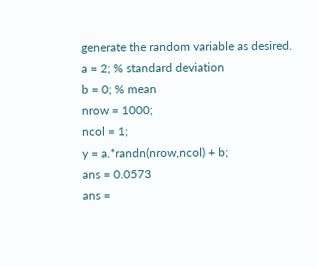generate the random variable as desired.
a = 2; % standard deviation
b = 0; % mean
nrow = 1000;
ncol = 1;
y = a.*randn(nrow,ncol) + b;
ans = 0.0573
ans =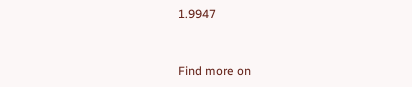1.9947


Find more on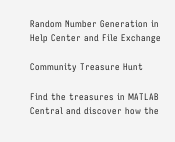Random Number Generation in Help Center and File Exchange

Community Treasure Hunt

Find the treasures in MATLAB Central and discover how the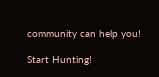community can help you!

Start Hunting!